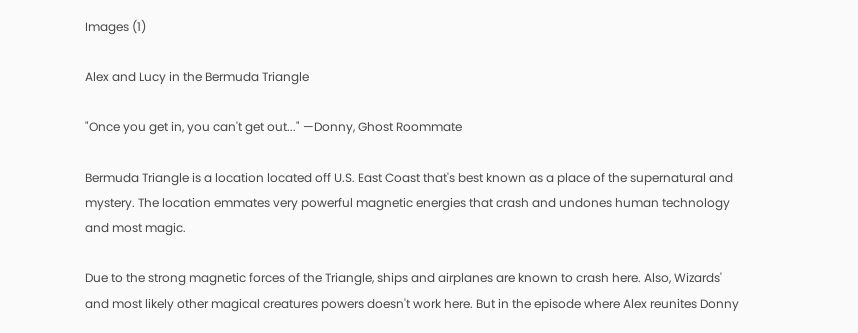Images (1)

Alex and Lucy in the Bermuda Triangle

"Once you get in, you can't get out..." —Donny, Ghost Roommate

Bermuda Triangle is a location located off U.S. East Coast that's best known as a place of the supernatural and mystery. The location emmates very powerful magnetic energies that crash and undones human technology and most magic.

Due to the strong magnetic forces of the Triangle, ships and airplanes are known to crash here. Also, Wizards' and most likely other magical creatures powers doesn't work here. But in the episode where Alex reunites Donny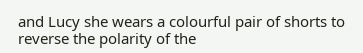and Lucy she wears a colourful pair of shorts to reverse the polarity of the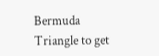Bermuda Triangle to get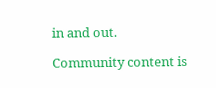in and out.

Community content is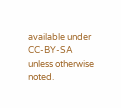available under CC-BY-SA unless otherwise noted.